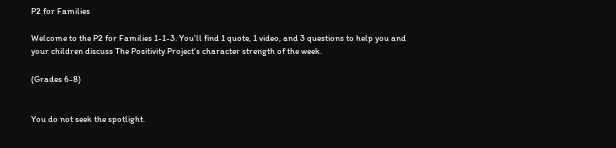P2 for Families

Welcome to the P2 for Families 1-1-3. You’ll find 1 quote, 1 video, and 3 questions to help you and your children discuss The Positivity Project’s character strength of the week.

(Grades 6-8)


You do not seek the spotlight.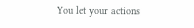You let your actions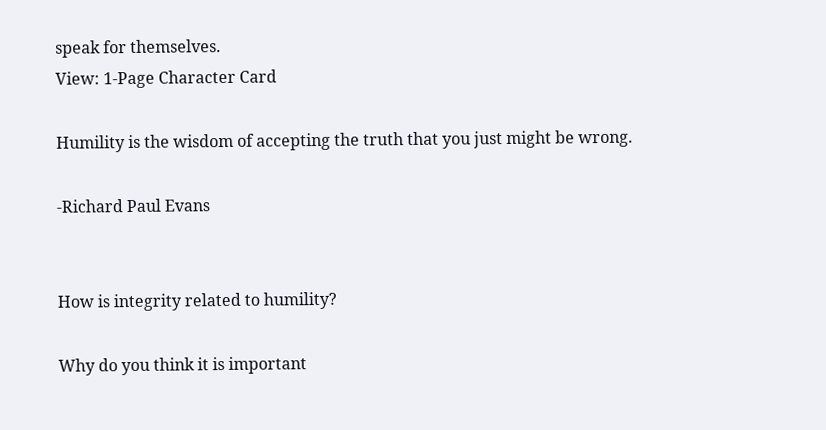speak for themselves.
View: 1-Page Character Card

Humility is the wisdom of accepting the truth that you just might be wrong.

-Richard Paul Evans


How is integrity related to humility?

Why do you think it is important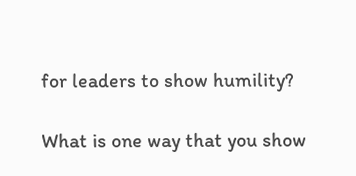for leaders to show humility?

What is one way that you show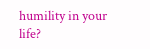humility in your life?